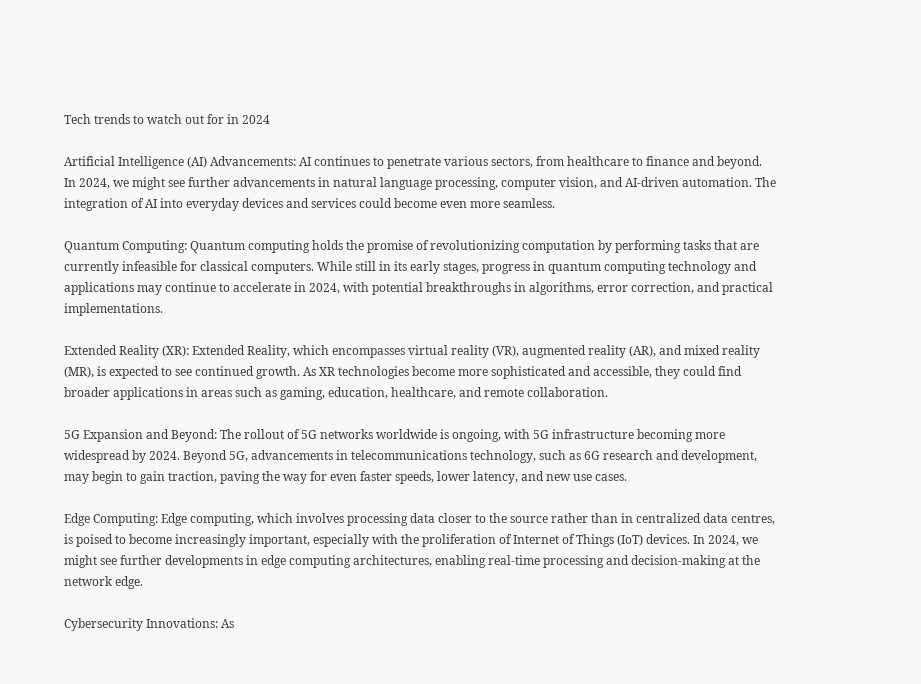Tech trends to watch out for in 2024

Artificial Intelligence (AI) Advancements: AI continues to penetrate various sectors, from healthcare to finance and beyond. In 2024, we might see further advancements in natural language processing, computer vision, and AI-driven automation. The integration of AI into everyday devices and services could become even more seamless.

Quantum Computing: Quantum computing holds the promise of revolutionizing computation by performing tasks that are currently infeasible for classical computers. While still in its early stages, progress in quantum computing technology and applications may continue to accelerate in 2024, with potential breakthroughs in algorithms, error correction, and practical implementations.

Extended Reality (XR): Extended Reality, which encompasses virtual reality (VR), augmented reality (AR), and mixed reality (MR), is expected to see continued growth. As XR technologies become more sophisticated and accessible, they could find broader applications in areas such as gaming, education, healthcare, and remote collaboration.

5G Expansion and Beyond: The rollout of 5G networks worldwide is ongoing, with 5G infrastructure becoming more widespread by 2024. Beyond 5G, advancements in telecommunications technology, such as 6G research and development, may begin to gain traction, paving the way for even faster speeds, lower latency, and new use cases.

Edge Computing: Edge computing, which involves processing data closer to the source rather than in centralized data centres, is poised to become increasingly important, especially with the proliferation of Internet of Things (IoT) devices. In 2024, we might see further developments in edge computing architectures, enabling real-time processing and decision-making at the network edge.

Cybersecurity Innovations: As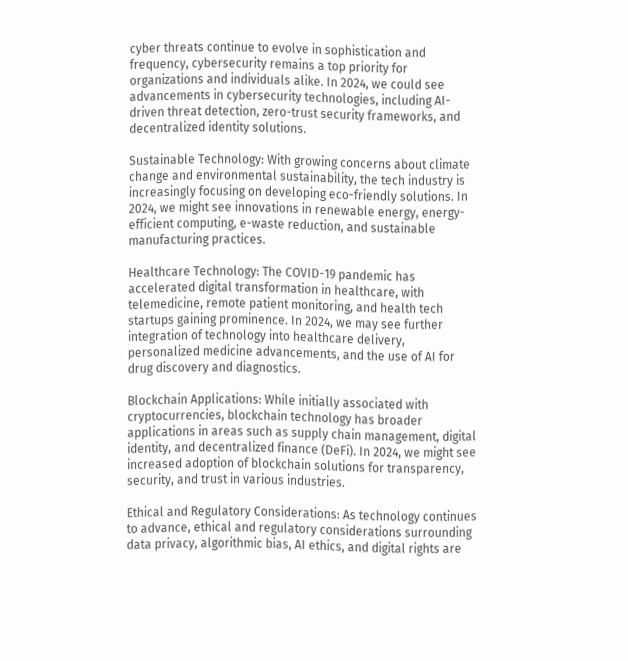cyber threats continue to evolve in sophistication and frequency, cybersecurity remains a top priority for organizations and individuals alike. In 2024, we could see advancements in cybersecurity technologies, including AI-driven threat detection, zero-trust security frameworks, and decentralized identity solutions.

Sustainable Technology: With growing concerns about climate change and environmental sustainability, the tech industry is increasingly focusing on developing eco-friendly solutions. In 2024, we might see innovations in renewable energy, energy-efficient computing, e-waste reduction, and sustainable manufacturing practices.

Healthcare Technology: The COVID-19 pandemic has accelerated digital transformation in healthcare, with telemedicine, remote patient monitoring, and health tech startups gaining prominence. In 2024, we may see further integration of technology into healthcare delivery, personalized medicine advancements, and the use of AI for drug discovery and diagnostics.

Blockchain Applications: While initially associated with cryptocurrencies, blockchain technology has broader applications in areas such as supply chain management, digital identity, and decentralized finance (DeFi). In 2024, we might see increased adoption of blockchain solutions for transparency, security, and trust in various industries.

Ethical and Regulatory Considerations: As technology continues to advance, ethical and regulatory considerations surrounding data privacy, algorithmic bias, AI ethics, and digital rights are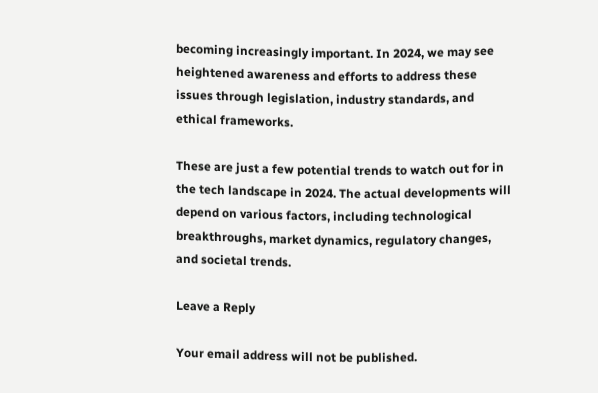becoming increasingly important. In 2024, we may see heightened awareness and efforts to address these issues through legislation, industry standards, and ethical frameworks.

These are just a few potential trends to watch out for in the tech landscape in 2024. The actual developments will depend on various factors, including technological breakthroughs, market dynamics, regulatory changes, and societal trends.

Leave a Reply

Your email address will not be published.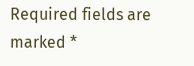Required fields are marked *